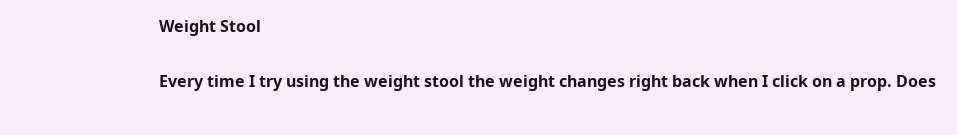Weight Stool

Every time I try using the weight stool the weight changes right back when I click on a prop. Does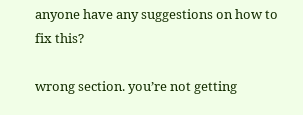anyone have any suggestions on how to fix this?

wrong section. you’re not getting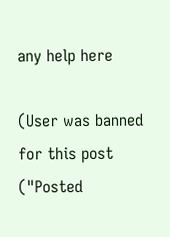any help here

(User was banned for this post ("Posted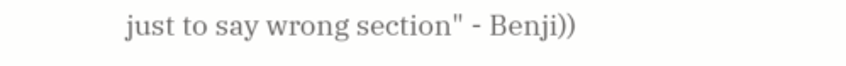just to say wrong section" - Benji))